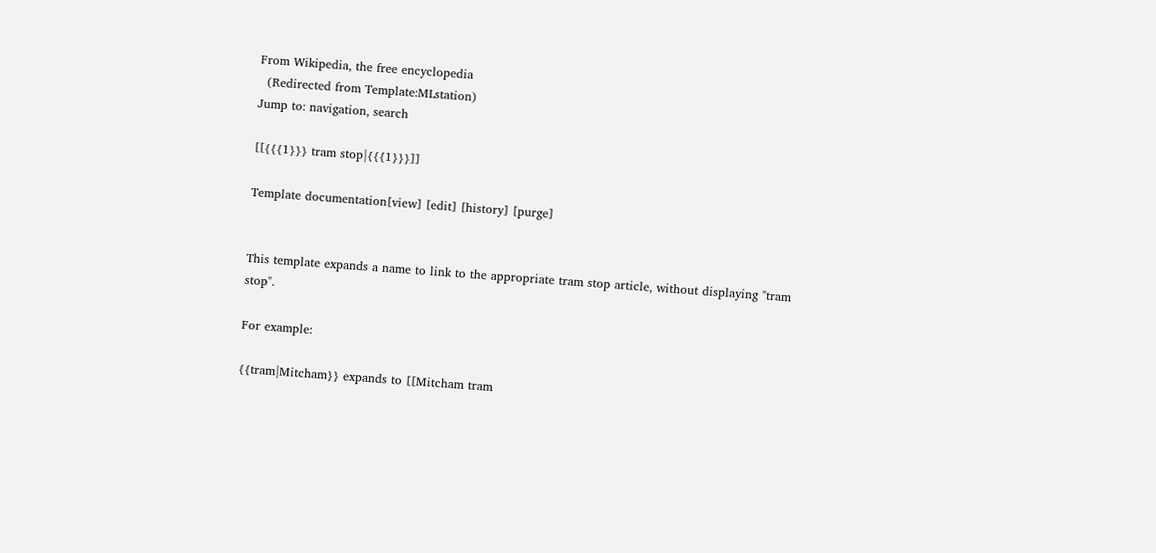From Wikipedia, the free encyclopedia
  (Redirected from Template:MLstation)
Jump to: navigation, search

[[{{{1}}} tram stop|{{{1}}}]]

Template documentation[view] [edit] [history] [purge]


This template expands a name to link to the appropriate tram stop article, without displaying "tram stop".

For example:

{{tram|Mitcham}} expands to [[Mitcham tram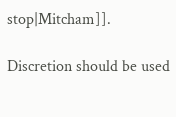stop|Mitcham]].

Discretion should be used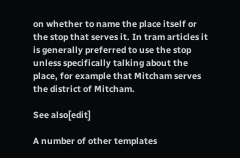on whether to name the place itself or the stop that serves it. In tram articles it is generally preferred to use the stop unless specifically talking about the place, for example that Mitcham serves the district of Mitcham.

See also[edit]

A number of other templates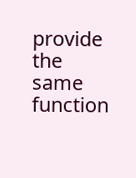provide the same function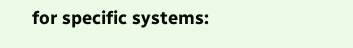for specific systems: